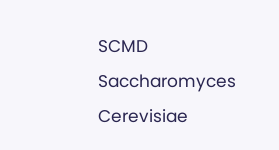SCMD Saccharomyces Cerevisiae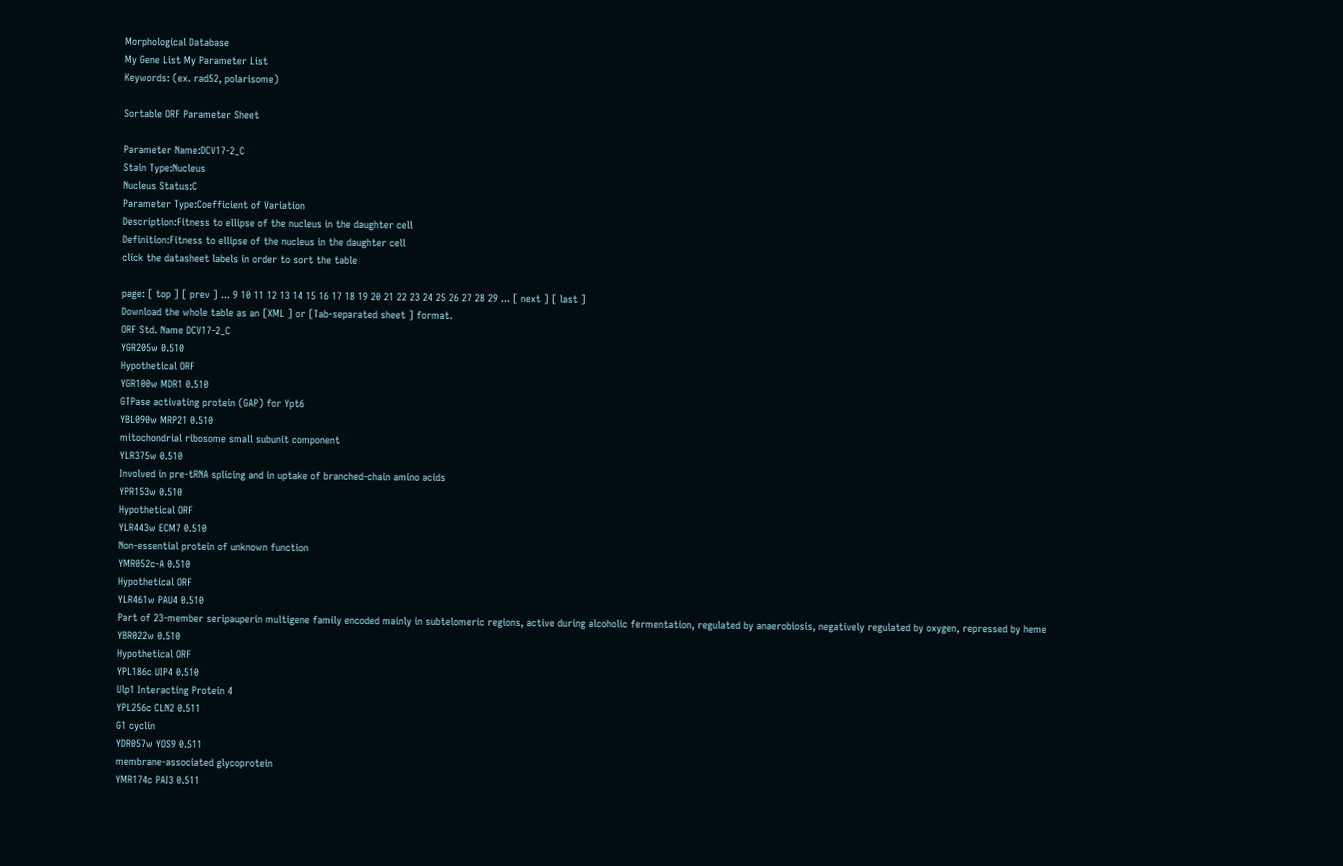Morphological Database
My Gene List My Parameter List
Keywords: (ex. rad52, polarisome)

Sortable ORF Parameter Sheet

Parameter Name:DCV17-2_C
Stain Type:Nucleus
Nucleus Status:C
Parameter Type:Coefficient of Variation
Description:Fitness to ellipse of the nucleus in the daughter cell
Definition:Fitness to ellipse of the nucleus in the daughter cell
click the datasheet labels in order to sort the table

page: [ top ] [ prev ] ... 9 10 11 12 13 14 15 16 17 18 19 20 21 22 23 24 25 26 27 28 29 ... [ next ] [ last ]
Download the whole table as an [XML ] or [Tab-separated sheet ] format.
ORF Std. Name DCV17-2_C
YGR205w 0.510
Hypothetical ORF
YGR100w MDR1 0.510
GTPase activating protein (GAP) for Ypt6
YBL090w MRP21 0.510
mitochondrial ribosome small subunit component
YLR375w 0.510
Involved in pre-tRNA splicing and in uptake of branched-chain amino acids
YPR153w 0.510
Hypothetical ORF
YLR443w ECM7 0.510
Non-essential protein of unknown function
YMR052c-A 0.510
Hypothetical ORF
YLR461w PAU4 0.510
Part of 23-member seripauperin multigene family encoded mainly in subtelomeric regions, active during alcoholic fermentation, regulated by anaerobiosis, negatively regulated by oxygen, repressed by heme
YBR022w 0.510
Hypothetical ORF
YPL186c UIP4 0.510
Ulp1 Interacting Protein 4
YPL256c CLN2 0.511
G1 cyclin
YDR057w YOS9 0.511
membrane-associated glycoprotein
YMR174c PAI3 0.511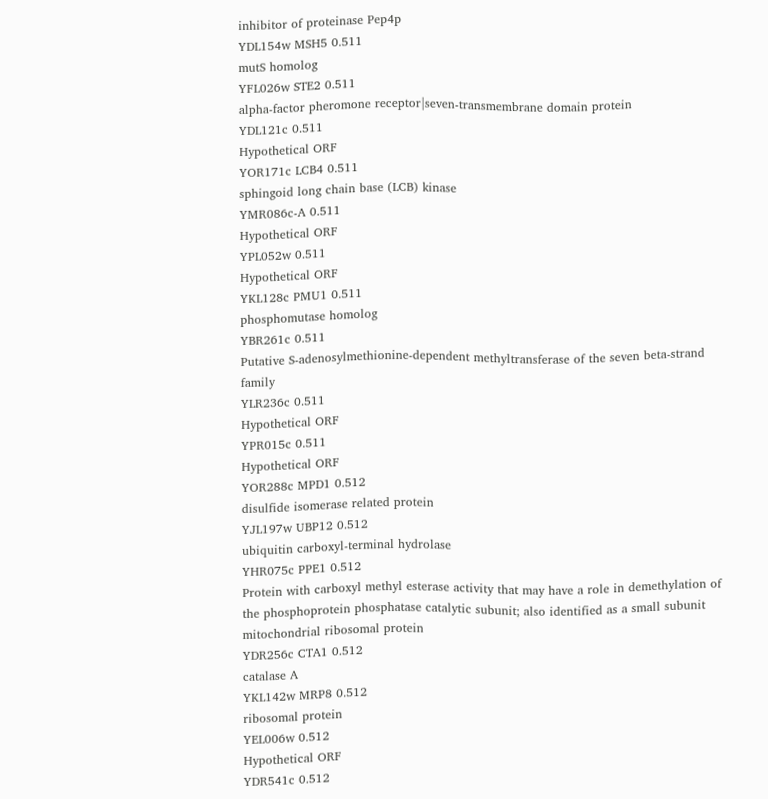inhibitor of proteinase Pep4p
YDL154w MSH5 0.511
mutS homolog
YFL026w STE2 0.511
alpha-factor pheromone receptor|seven-transmembrane domain protein
YDL121c 0.511
Hypothetical ORF
YOR171c LCB4 0.511
sphingoid long chain base (LCB) kinase
YMR086c-A 0.511
Hypothetical ORF
YPL052w 0.511
Hypothetical ORF
YKL128c PMU1 0.511
phosphomutase homolog
YBR261c 0.511
Putative S-adenosylmethionine-dependent methyltransferase of the seven beta-strand family
YLR236c 0.511
Hypothetical ORF
YPR015c 0.511
Hypothetical ORF
YOR288c MPD1 0.512
disulfide isomerase related protein
YJL197w UBP12 0.512
ubiquitin carboxyl-terminal hydrolase
YHR075c PPE1 0.512
Protein with carboxyl methyl esterase activity that may have a role in demethylation of the phosphoprotein phosphatase catalytic subunit; also identified as a small subunit mitochondrial ribosomal protein
YDR256c CTA1 0.512
catalase A
YKL142w MRP8 0.512
ribosomal protein
YEL006w 0.512
Hypothetical ORF
YDR541c 0.512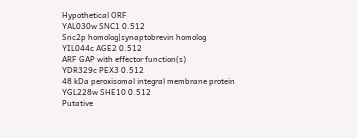Hypothetical ORF
YAL030w SNC1 0.512
Snc2p homolog|synaptobrevin homolog
YIL044c AGE2 0.512
ARF GAP with effector function(s)
YDR329c PEX3 0.512
48 kDa peroxisomal integral membrane protein
YGL228w SHE10 0.512
Putative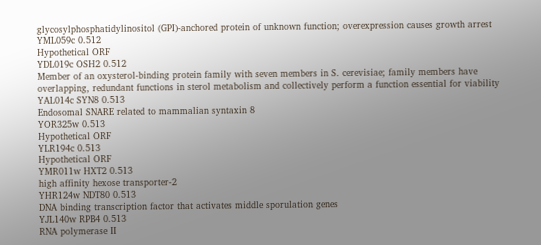glycosylphosphatidylinositol (GPI)-anchored protein of unknown function; overexpression causes growth arrest
YML059c 0.512
Hypothetical ORF
YDL019c OSH2 0.512
Member of an oxysterol-binding protein family with seven members in S. cerevisiae; family members have overlapping, redundant functions in sterol metabolism and collectively perform a function essential for viability
YAL014c SYN8 0.513
Endosomal SNARE related to mammalian syntaxin 8
YOR325w 0.513
Hypothetical ORF
YLR194c 0.513
Hypothetical ORF
YMR011w HXT2 0.513
high affinity hexose transporter-2
YHR124w NDT80 0.513
DNA binding transcription factor that activates middle sporulation genes
YJL140w RPB4 0.513
RNA polymerase II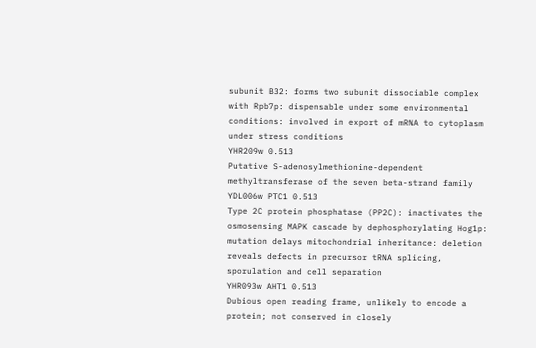subunit B32: forms two subunit dissociable complex with Rpb7p: dispensable under some environmental conditions: involved in export of mRNA to cytoplasm under stress conditions
YHR209w 0.513
Putative S-adenosylmethionine-dependent methyltransferase of the seven beta-strand family
YDL006w PTC1 0.513
Type 2C protein phosphatase (PP2C): inactivates the osmosensing MAPK cascade by dephosphorylating Hog1p: mutation delays mitochondrial inheritance: deletion reveals defects in precursor tRNA splicing, sporulation and cell separation
YHR093w AHT1 0.513
Dubious open reading frame, unlikely to encode a protein; not conserved in closely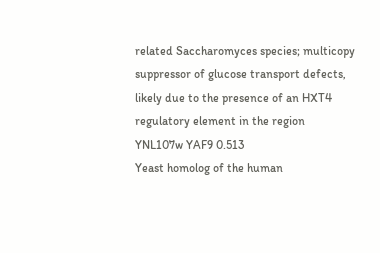related Saccharomyces species; multicopy suppressor of glucose transport defects, likely due to the presence of an HXT4 regulatory element in the region
YNL107w YAF9 0.513
Yeast homolog of the human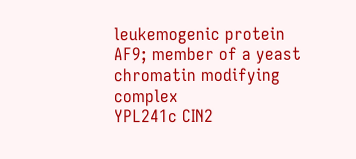leukemogenic protein AF9; member of a yeast chromatin modifying complex
YPL241c CIN2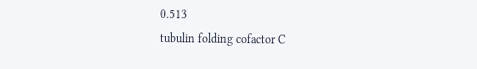0.513
tubulin folding cofactor C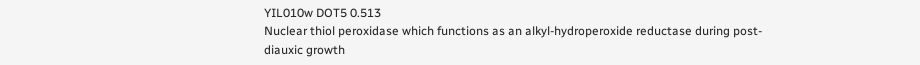YIL010w DOT5 0.513
Nuclear thiol peroxidase which functions as an alkyl-hydroperoxide reductase during post-diauxic growth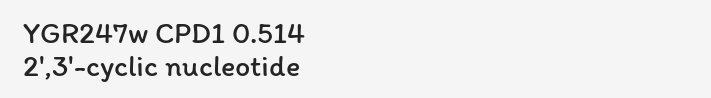YGR247w CPD1 0.514
2',3'-cyclic nucleotide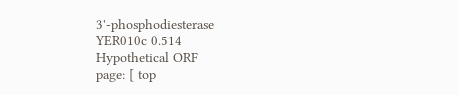3'-phosphodiesterase
YER010c 0.514
Hypothetical ORF
page: [ top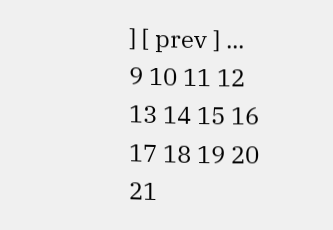] [ prev ] ... 9 10 11 12 13 14 15 16 17 18 19 20 21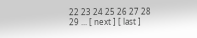22 23 24 25 26 27 28 29 ... [ next ] [ last ]